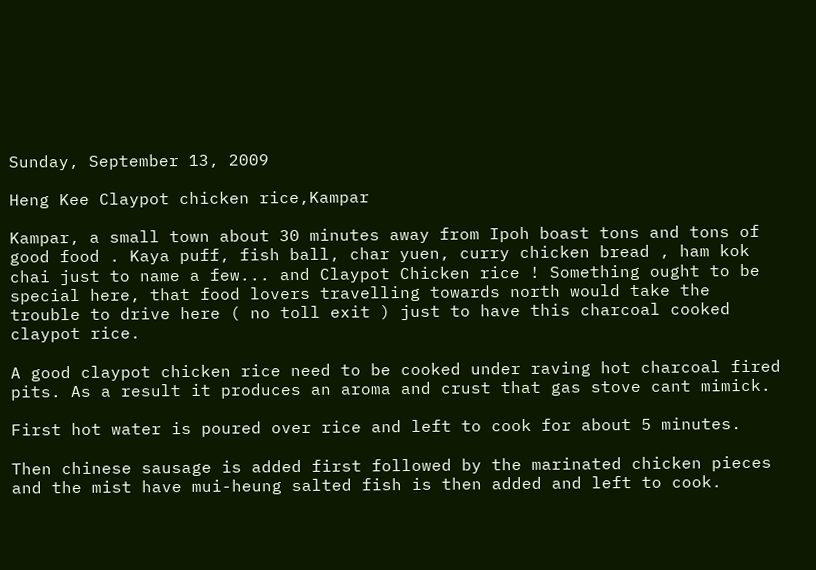Sunday, September 13, 2009

Heng Kee Claypot chicken rice,Kampar

Kampar, a small town about 30 minutes away from Ipoh boast tons and tons of good food . Kaya puff, fish ball, char yuen, curry chicken bread , ham kok chai just to name a few... and Claypot Chicken rice ! Something ought to be special here, that food lovers travelling towards north would take the trouble to drive here ( no toll exit ) just to have this charcoal cooked claypot rice.

A good claypot chicken rice need to be cooked under raving hot charcoal fired pits. As a result it produces an aroma and crust that gas stove cant mimick.

First hot water is poured over rice and left to cook for about 5 minutes.

Then chinese sausage is added first followed by the marinated chicken pieces and the mist have mui-heung salted fish is then added and left to cook.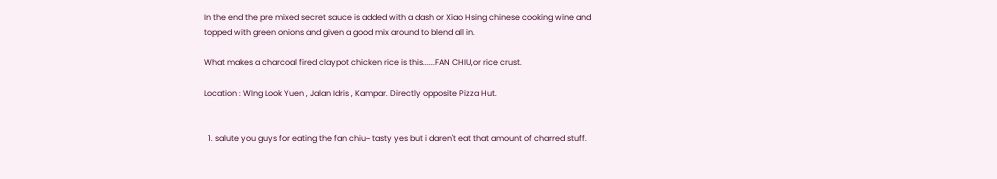In the end the pre mixed secret sauce is added with a dash or Xiao Hsing chinese cooking wine and topped with green onions and given a good mix around to blend all in.

What makes a charcoal fired claypot chicken rice is this......FAN CHIU,or rice crust.

Location : WIng Look Yuen , Jalan Idris , Kampar. Directly opposite Pizza Hut.


  1. salute you guys for eating the fan chiu~ tasty yes but i daren't eat that amount of charred stuff.